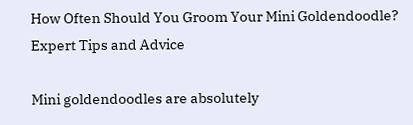How Often Should You Groom Your Mini Goldendoodle? Expert Tips and Advice

Mini goldendoodles are absolutely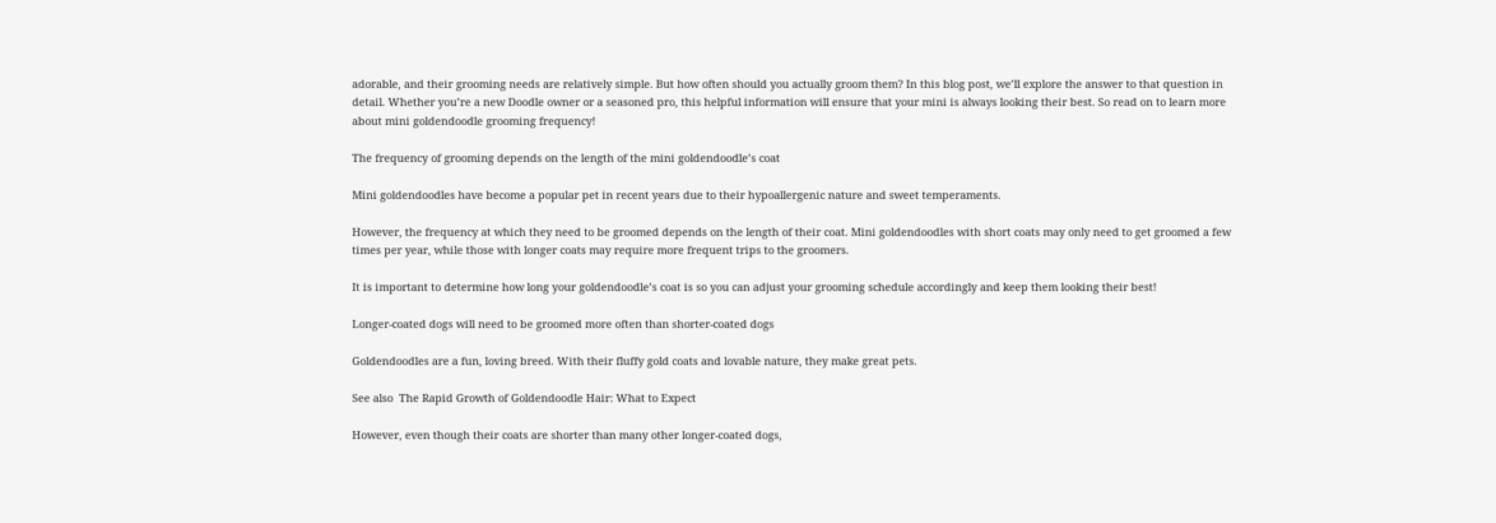adorable, and their grooming needs are relatively simple. But how often should you actually groom them? In this blog post, we’ll explore the answer to that question in detail. Whether you’re a new Doodle owner or a seasoned pro, this helpful information will ensure that your mini is always looking their best. So read on to learn more about mini goldendoodle grooming frequency!

The frequency of grooming depends on the length of the mini goldendoodle’s coat

Mini goldendoodles have become a popular pet in recent years due to their hypoallergenic nature and sweet temperaments.

However, the frequency at which they need to be groomed depends on the length of their coat. Mini goldendoodles with short coats may only need to get groomed a few times per year, while those with longer coats may require more frequent trips to the groomers.

It is important to determine how long your goldendoodle’s coat is so you can adjust your grooming schedule accordingly and keep them looking their best!

Longer-coated dogs will need to be groomed more often than shorter-coated dogs

Goldendoodles are a fun, loving breed. With their fluffy gold coats and lovable nature, they make great pets.

See also  The Rapid Growth of Goldendoodle Hair: What to Expect

However, even though their coats are shorter than many other longer-coated dogs,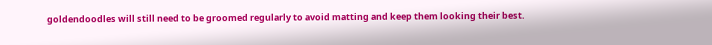goldendoodles will still need to be groomed regularly to avoid matting and keep them looking their best.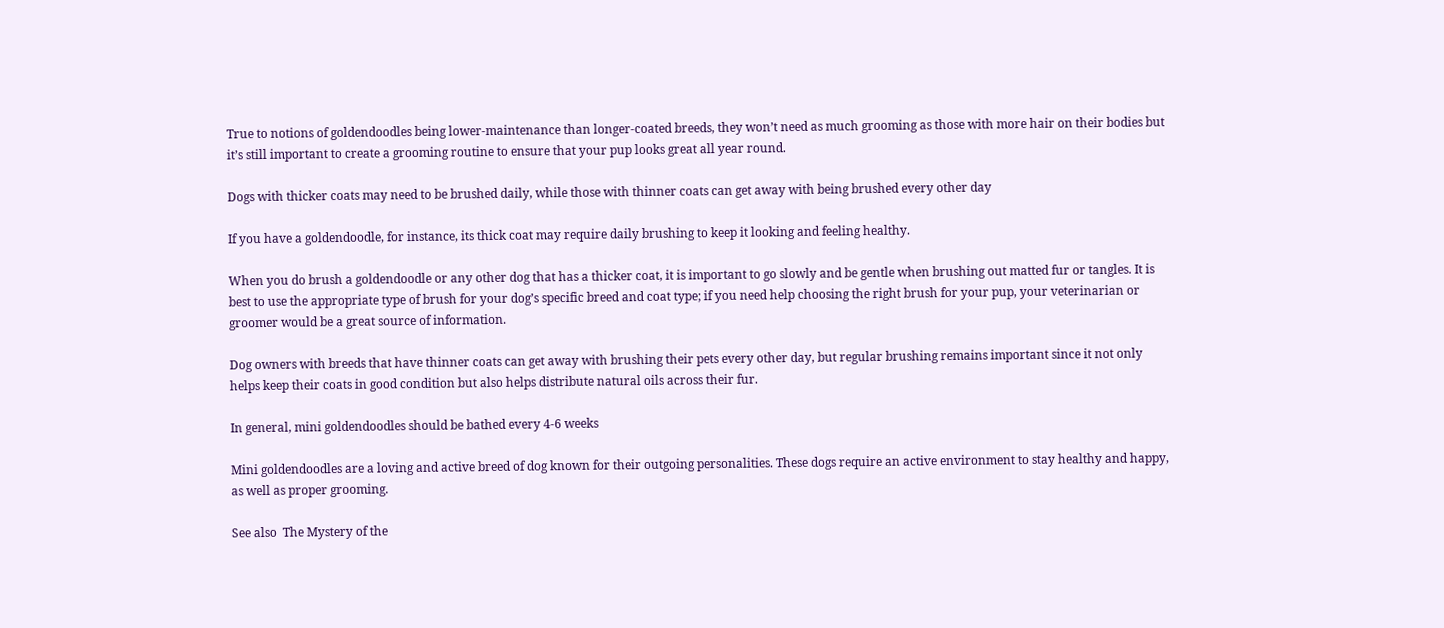True to notions of goldendoodles being lower-maintenance than longer-coated breeds, they won’t need as much grooming as those with more hair on their bodies but it’s still important to create a grooming routine to ensure that your pup looks great all year round.

Dogs with thicker coats may need to be brushed daily, while those with thinner coats can get away with being brushed every other day

If you have a goldendoodle, for instance, its thick coat may require daily brushing to keep it looking and feeling healthy.

When you do brush a goldendoodle or any other dog that has a thicker coat, it is important to go slowly and be gentle when brushing out matted fur or tangles. It is best to use the appropriate type of brush for your dog’s specific breed and coat type; if you need help choosing the right brush for your pup, your veterinarian or groomer would be a great source of information.

Dog owners with breeds that have thinner coats can get away with brushing their pets every other day, but regular brushing remains important since it not only helps keep their coats in good condition but also helps distribute natural oils across their fur.

In general, mini goldendoodles should be bathed every 4-6 weeks

Mini goldendoodles are a loving and active breed of dog known for their outgoing personalities. These dogs require an active environment to stay healthy and happy, as well as proper grooming.

See also  The Mystery of the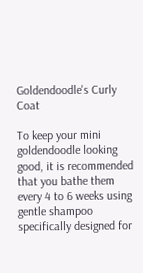Goldendoodle's Curly Coat

To keep your mini goldendoodle looking good, it is recommended that you bathe them every 4 to 6 weeks using gentle shampoo specifically designed for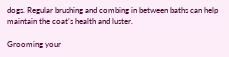dogs. Regular brushing and combing in between baths can help maintain the coat’s health and luster.

Grooming your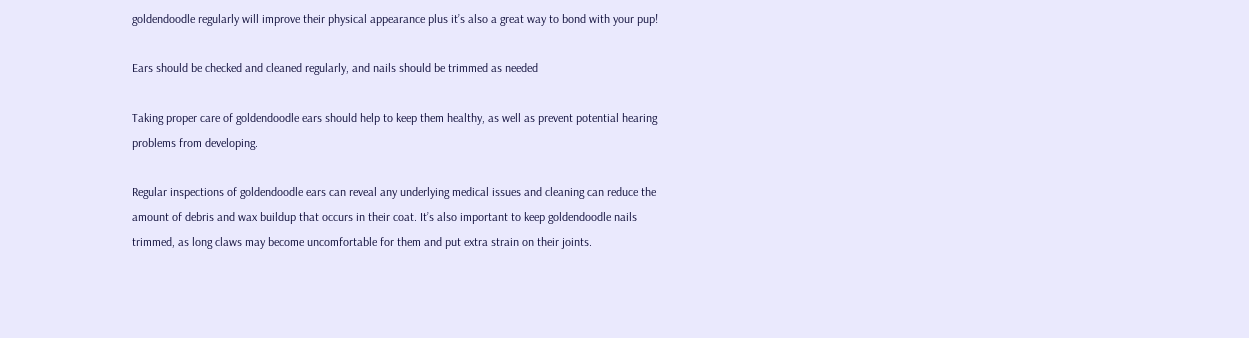goldendoodle regularly will improve their physical appearance plus it’s also a great way to bond with your pup!

Ears should be checked and cleaned regularly, and nails should be trimmed as needed

Taking proper care of goldendoodle ears should help to keep them healthy, as well as prevent potential hearing problems from developing.

Regular inspections of goldendoodle ears can reveal any underlying medical issues and cleaning can reduce the amount of debris and wax buildup that occurs in their coat. It’s also important to keep goldendoodle nails trimmed, as long claws may become uncomfortable for them and put extra strain on their joints.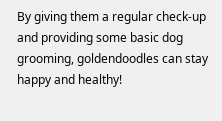By giving them a regular check-up and providing some basic dog grooming, goldendoodles can stay happy and healthy!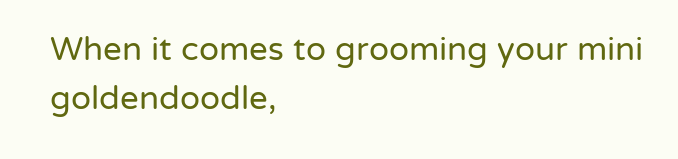When it comes to grooming your mini goldendoodle,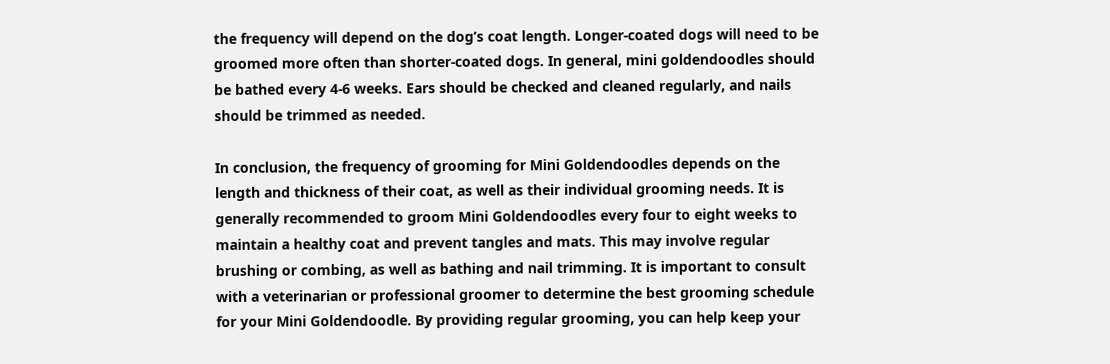the frequency will depend on the dog’s coat length. Longer-coated dogs will need to be groomed more often than shorter-coated dogs. In general, mini goldendoodles should be bathed every 4-6 weeks. Ears should be checked and cleaned regularly, and nails should be trimmed as needed.

In conclusion, the frequency of grooming for Mini Goldendoodles depends on the length and thickness of their coat, as well as their individual grooming needs. It is generally recommended to groom Mini Goldendoodles every four to eight weeks to maintain a healthy coat and prevent tangles and mats. This may involve regular brushing or combing, as well as bathing and nail trimming. It is important to consult with a veterinarian or professional groomer to determine the best grooming schedule for your Mini Goldendoodle. By providing regular grooming, you can help keep your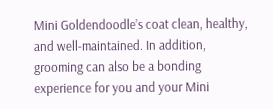Mini Goldendoodle’s coat clean, healthy, and well-maintained. In addition, grooming can also be a bonding experience for you and your Mini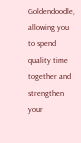Goldendoodle, allowing you to spend quality time together and strengthen your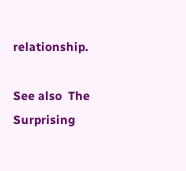relationship.

See also  The Surprising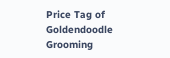Price Tag of Goldendoodle Grooming